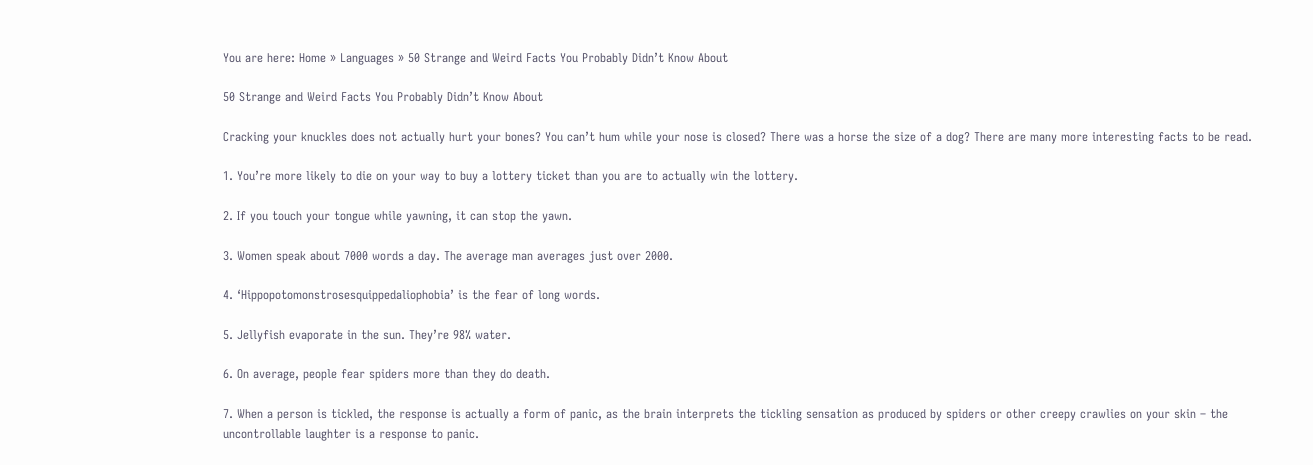You are here: Home » Languages » 50 Strange and Weird Facts You Probably Didn’t Know About

50 Strange and Weird Facts You Probably Didn’t Know About

Cracking your knuckles does not actually hurt your bones? You can’t hum while your nose is closed? There was a horse the size of a dog? There are many more interesting facts to be read.

1. You’re more likely to die on your way to buy a lottery ticket than you are to actually win the lottery.

2. If you touch your tongue while yawning, it can stop the yawn.

3. Women speak about 7000 words a day. The average man averages just over 2000.

4. ‘Hippopotomonstrosesquippedaliophobia’ is the fear of long words.

5. Jellyfish evaporate in the sun. They’re 98% water.

6. On average, people fear spiders more than they do death.

7. When a person is tickled, the response is actually a form of panic, as the brain interprets the tickling sensation as produced by spiders or other creepy crawlies on your skin – the uncontrollable laughter is a response to panic.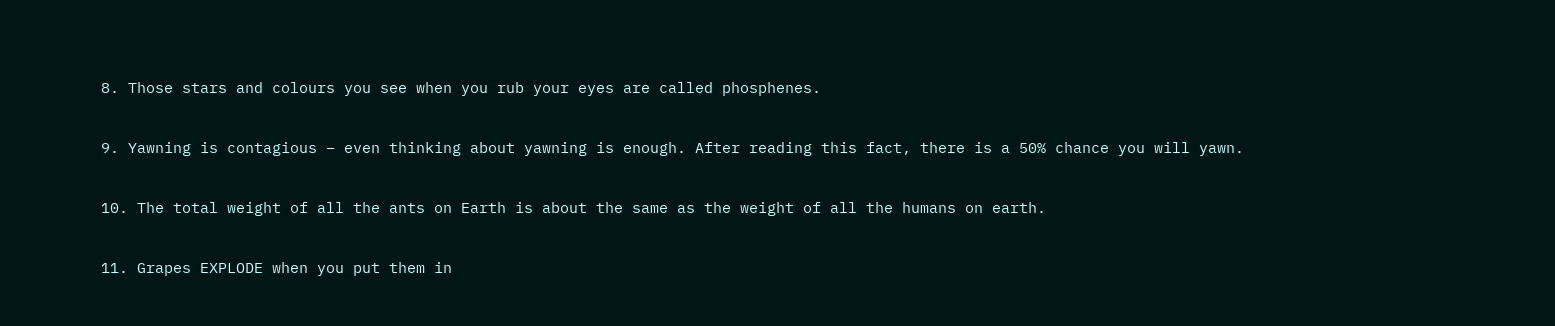8. Those stars and colours you see when you rub your eyes are called phosphenes.

9. Yawning is contagious – even thinking about yawning is enough. After reading this fact, there is a 50% chance you will yawn.

10. The total weight of all the ants on Earth is about the same as the weight of all the humans on earth.

11. Grapes EXPLODE when you put them in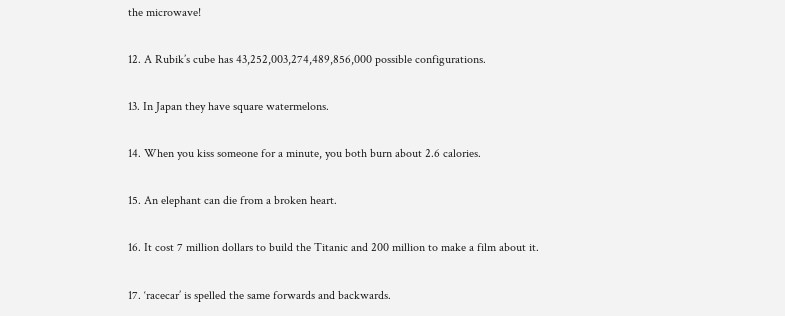the microwave!

12. A Rubik’s cube has 43,252,003,274,489,856,000 possible configurations.

13. In Japan they have square watermelons.

14. When you kiss someone for a minute, you both burn about 2.6 calories.

15. An elephant can die from a broken heart.

16. It cost 7 million dollars to build the Titanic and 200 million to make a film about it.

17. ‘racecar’ is spelled the same forwards and backwards.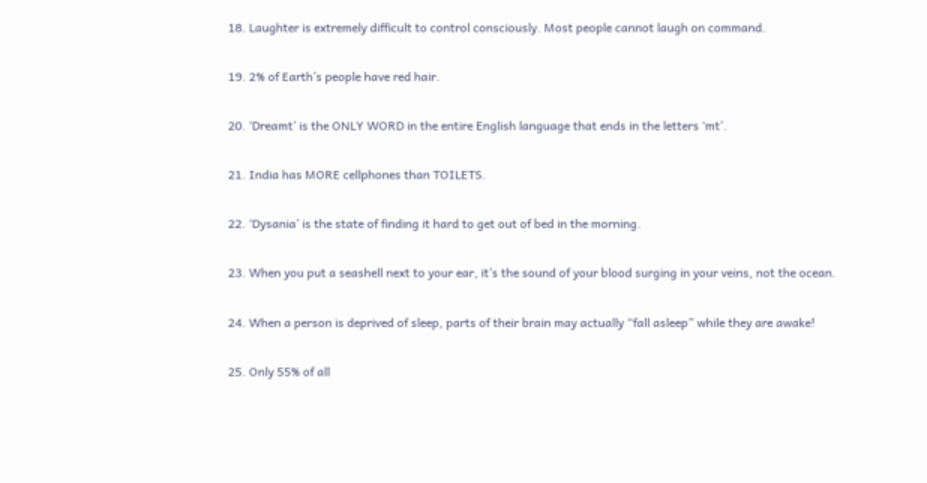18. Laughter is extremely difficult to control consciously. Most people cannot laugh on command.

19. 2% of Earth’s people have red hair.

20. ‘Dreamt’ is the ONLY WORD in the entire English language that ends in the letters ‘mt’.

21. India has MORE cellphones than TOILETS.

22. ‘Dysania’ is the state of finding it hard to get out of bed in the morning.

23. When you put a seashell next to your ear, it’s the sound of your blood surging in your veins, not the ocean.

24. When a person is deprived of sleep, parts of their brain may actually “fall asleep” while they are awake!

25. Only 55% of all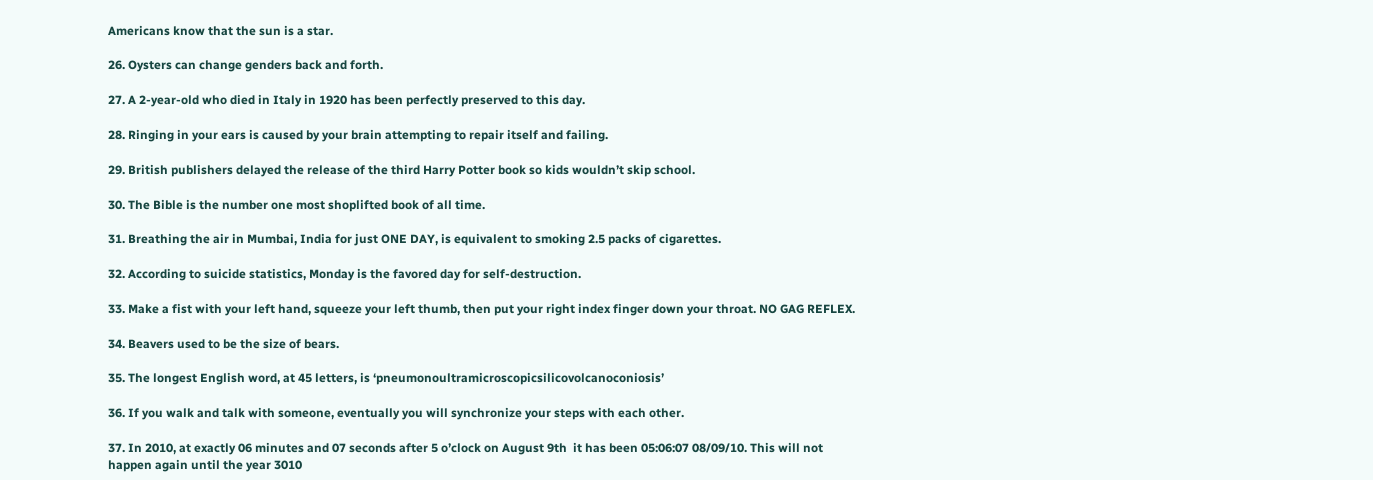Americans know that the sun is a star.

26. Oysters can change genders back and forth.

27. A 2-year-old who died in Italy in 1920 has been perfectly preserved to this day.

28. Ringing in your ears is caused by your brain attempting to repair itself and failing.

29. British publishers delayed the release of the third Harry Potter book so kids wouldn’t skip school.

30. The Bible is the number one most shoplifted book of all time.

31. Breathing the air in Mumbai, India for just ONE DAY, is equivalent to smoking 2.5 packs of cigarettes.

32. According to suicide statistics, Monday is the favored day for self-destruction.

33. Make a fist with your left hand, squeeze your left thumb, then put your right index finger down your throat. NO GAG REFLEX.

34. Beavers used to be the size of bears.

35. The longest English word, at 45 letters, is ‘pneumonoultramicroscopicsilicovolcanoconiosis’

36. If you walk and talk with someone, eventually you will synchronize your steps with each other.

37. In 2010, at exactly 06 minutes and 07 seconds after 5 o’clock on August 9th  it has been 05:06:07 08/09/10. This will not happen again until the year 3010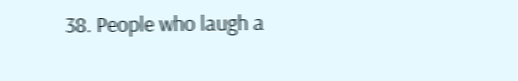38. People who laugh a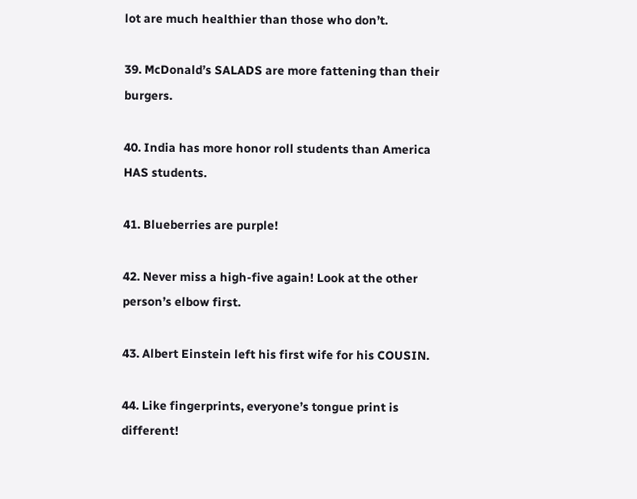lot are much healthier than those who don’t.

39. McDonald’s SALADS are more fattening than their burgers.

40. India has more honor roll students than America HAS students.

41. Blueberries are purple!

42. Never miss a high-five again! Look at the other person’s elbow first.

43. Albert Einstein left his first wife for his COUSIN.

44. Like fingerprints, everyone’s tongue print is different!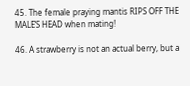45. The female praying mantis RIPS OFF THE MALE’S HEAD when mating!

46. A strawberry is not an actual berry, but a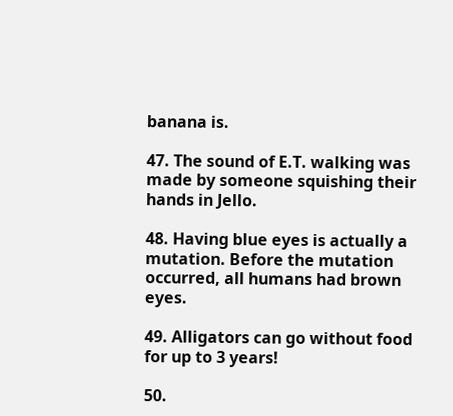banana is.

47. The sound of E.T. walking was made by someone squishing their hands in Jello.

48. Having blue eyes is actually a mutation. Before the mutation occurred, all humans had brown eyes.

49. Alligators can go without food for up to 3 years!

50.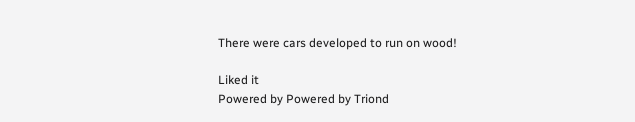There were cars developed to run on wood!

Liked it
Powered by Powered by Triond